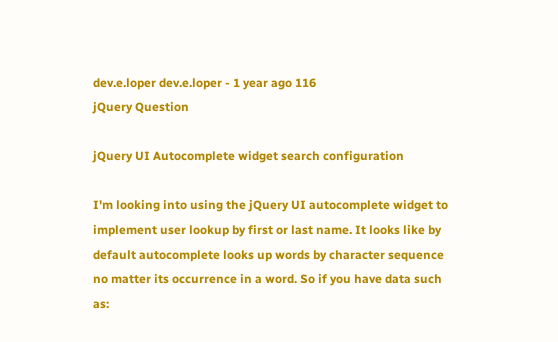dev.e.loper dev.e.loper - 1 year ago 116
jQuery Question

jQuery UI Autocomplete widget search configuration

I'm looking into using the jQuery UI autocomplete widget to implement user lookup by first or last name. It looks like by default autocomplete looks up words by character sequence no matter its occurrence in a word. So if you have data such as: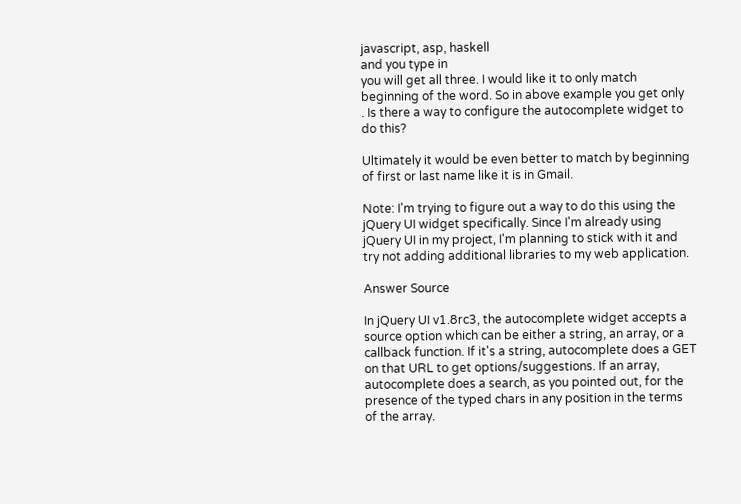javascript, asp, haskell
and you type in
you will get all three. I would like it to only match beginning of the word. So in above example you get only
. Is there a way to configure the autocomplete widget to do this?

Ultimately it would be even better to match by beginning of first or last name like it is in Gmail.

Note: I'm trying to figure out a way to do this using the jQuery UI widget specifically. Since I'm already using jQuery UI in my project, I'm planning to stick with it and try not adding additional libraries to my web application.

Answer Source

In jQuery UI v1.8rc3, the autocomplete widget accepts a source option which can be either a string, an array, or a callback function. If it's a string, autocomplete does a GET on that URL to get options/suggestions. If an array, autocomplete does a search, as you pointed out, for the presence of the typed chars in any position in the terms of the array.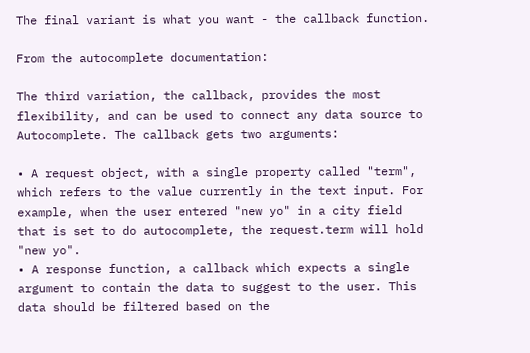The final variant is what you want - the callback function.

From the autocomplete documentation:

The third variation, the callback, provides the most flexibility, and can be used to connect any data source to Autocomplete. The callback gets two arguments:

• A request object, with a single property called "term", which refers to the value currently in the text input. For example, when the user entered "new yo" in a city field that is set to do autocomplete, the request.term will hold "new yo".
• A response function, a callback which expects a single argument to contain the data to suggest to the user. This data should be filtered based on the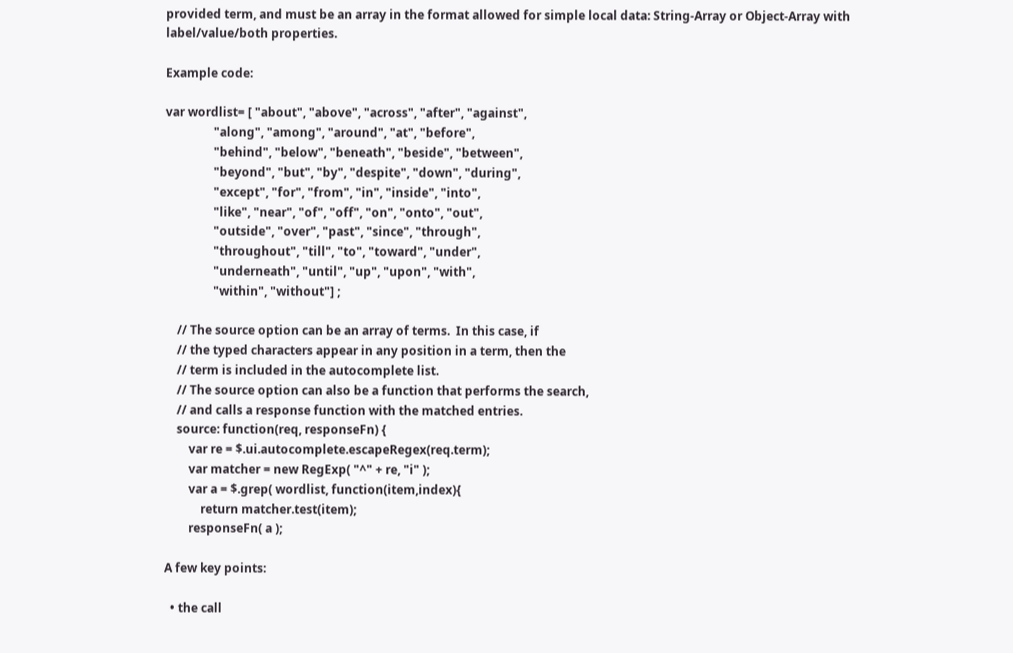provided term, and must be an array in the format allowed for simple local data: String-Array or Object-Array with label/value/both properties.

Example code:

var wordlist= [ "about", "above", "across", "after", "against",
                "along", "among", "around", "at", "before",
                "behind", "below", "beneath", "beside", "between",
                "beyond", "but", "by", "despite", "down", "during",
                "except", "for", "from", "in", "inside", "into",
                "like", "near", "of", "off", "on", "onto", "out",
                "outside", "over", "past", "since", "through",
                "throughout", "till", "to", "toward", "under",
                "underneath", "until", "up", "upon", "with",
                "within", "without"] ;

    // The source option can be an array of terms.  In this case, if
    // the typed characters appear in any position in a term, then the
    // term is included in the autocomplete list.
    // The source option can also be a function that performs the search,
    // and calls a response function with the matched entries.
    source: function(req, responseFn) {
        var re = $.ui.autocomplete.escapeRegex(req.term);
        var matcher = new RegExp( "^" + re, "i" );
        var a = $.grep( wordlist, function(item,index){
            return matcher.test(item);
        responseFn( a );

A few key points:

  • the call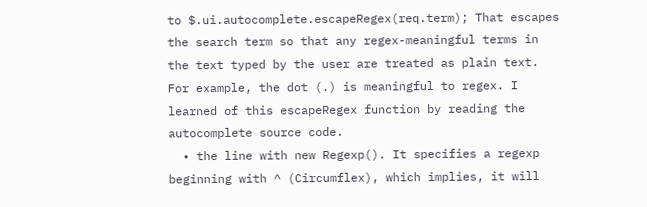to $.ui.autocomplete.escapeRegex(req.term); That escapes the search term so that any regex-meaningful terms in the text typed by the user are treated as plain text. For example, the dot (.) is meaningful to regex. I learned of this escapeRegex function by reading the autocomplete source code.
  • the line with new Regexp(). It specifies a regexp beginning with ^ (Circumflex), which implies, it will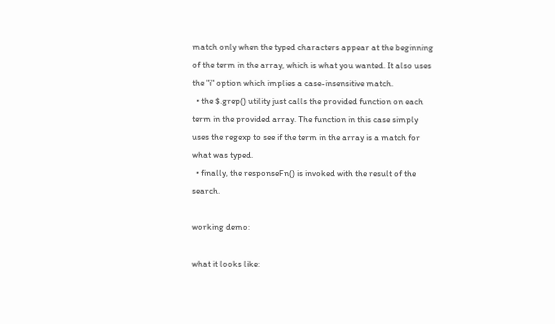match only when the typed characters appear at the beginning of the term in the array, which is what you wanted. It also uses the "i" option which implies a case-insensitive match.
  • the $.grep() utility just calls the provided function on each term in the provided array. The function in this case simply uses the regexp to see if the term in the array is a match for what was typed.
  • finally, the responseFn() is invoked with the result of the search.

working demo:

what it looks like: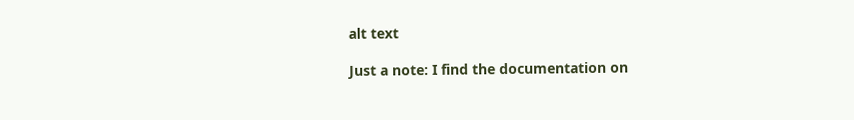alt text

Just a note: I find the documentation on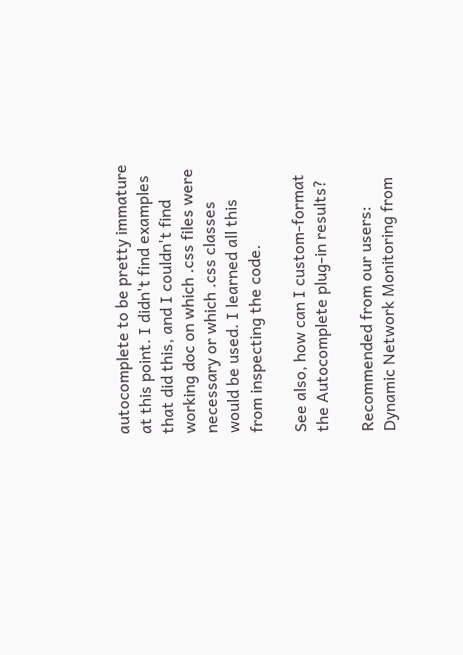autocomplete to be pretty immature at this point. I didn't find examples that did this, and I couldn't find working doc on which .css files were necessary or which .css classes would be used. I learned all this from inspecting the code.

See also, how can I custom-format the Autocomplete plug-in results?

Recommended from our users: Dynamic Network Monitoring from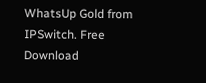WhatsUp Gold from IPSwitch. Free Download